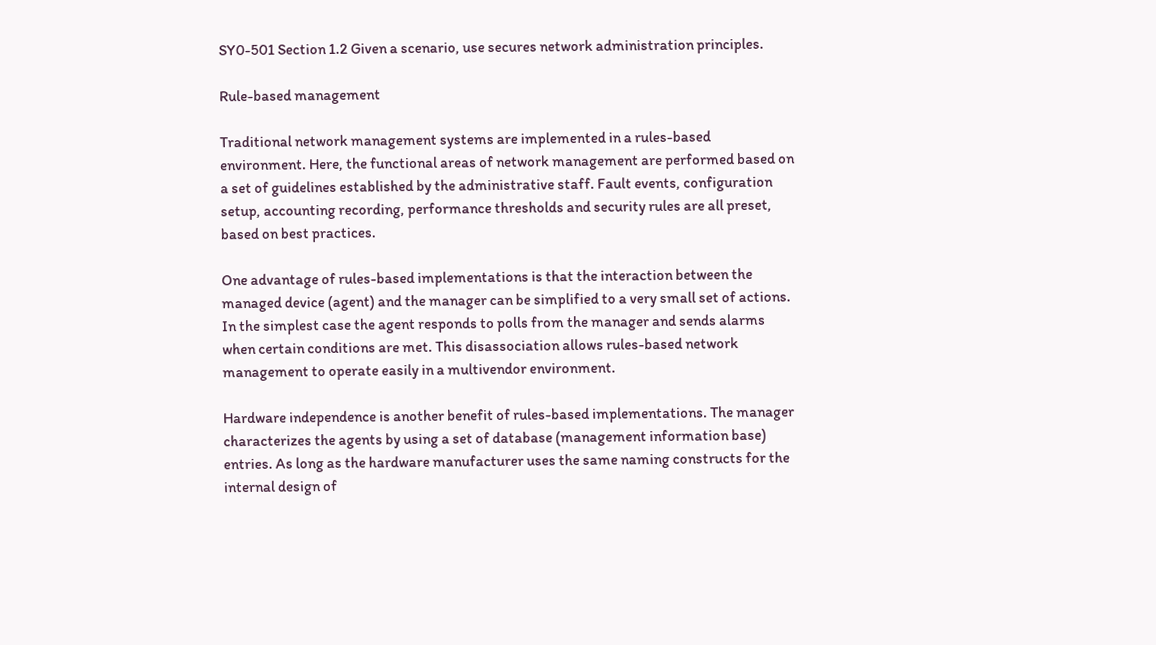SY0-501 Section 1.2 Given a scenario, use secures network administration principles.

Rule-based management

Traditional network management systems are implemented in a rules-based environment. Here, the functional areas of network management are performed based on a set of guidelines established by the administrative staff. Fault events, configuration setup, accounting recording, performance thresholds and security rules are all preset, based on best practices.

One advantage of rules-based implementations is that the interaction between the managed device (agent) and the manager can be simplified to a very small set of actions. In the simplest case the agent responds to polls from the manager and sends alarms when certain conditions are met. This disassociation allows rules-based network management to operate easily in a multivendor environment.

Hardware independence is another benefit of rules-based implementations. The manager characterizes the agents by using a set of database (management information base) entries. As long as the hardware manufacturer uses the same naming constructs for the internal design of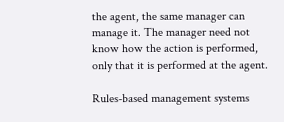the agent, the same manager can manage it. The manager need not know how the action is performed, only that it is performed at the agent.

Rules-based management systems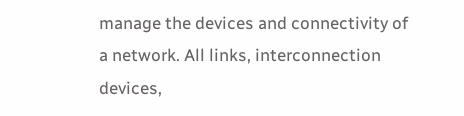manage the devices and connectivity of a network. All links, interconnection devices,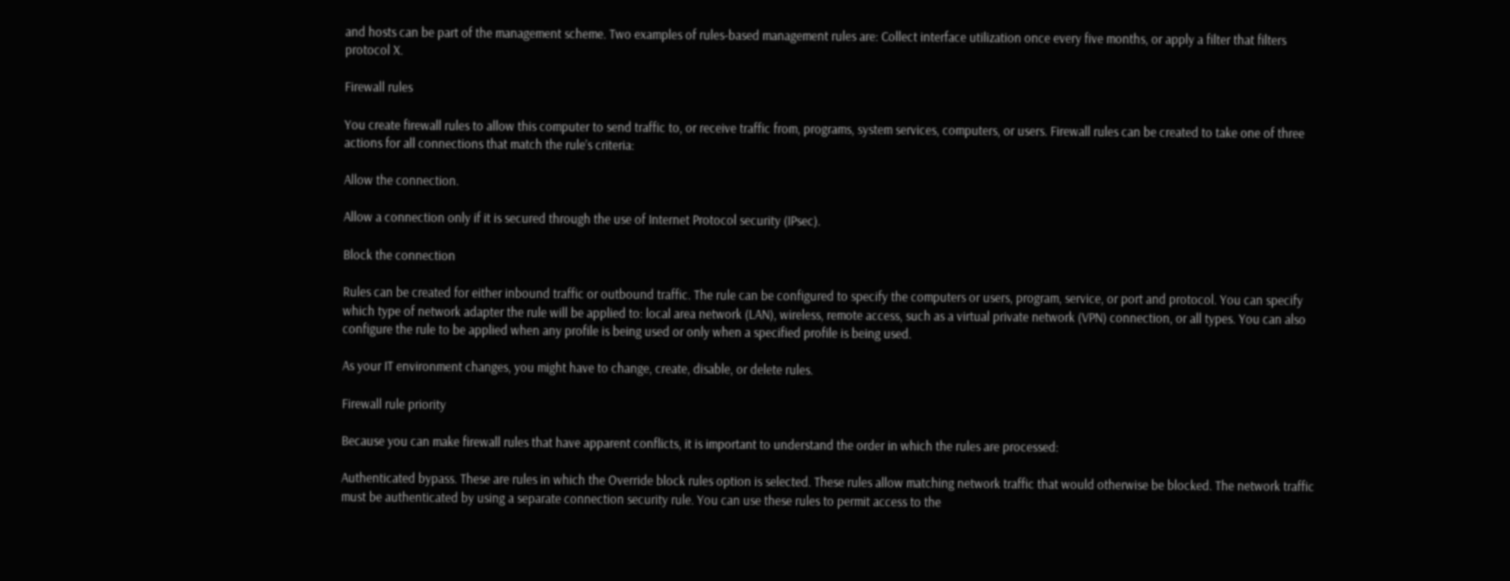and hosts can be part of the management scheme. Two examples of rules-based management rules are: Collect interface utilization once every five months, or apply a filter that filters protocol X.

Firewall rules

You create firewall rules to allow this computer to send traffic to, or receive traffic from, programs, system services, computers, or users. Firewall rules can be created to take one of three actions for all connections that match the rule’s criteria:

Allow the connection.

Allow a connection only if it is secured through the use of Internet Protocol security (IPsec).

Block the connection

Rules can be created for either inbound traffic or outbound traffic. The rule can be configured to specify the computers or users, program, service, or port and protocol. You can specify which type of network adapter the rule will be applied to: local area network (LAN), wireless, remote access, such as a virtual private network (VPN) connection, or all types. You can also configure the rule to be applied when any profile is being used or only when a specified profile is being used.

As your IT environment changes, you might have to change, create, disable, or delete rules.

Firewall rule priority

Because you can make firewall rules that have apparent conflicts, it is important to understand the order in which the rules are processed:

Authenticated bypass. These are rules in which the Override block rules option is selected. These rules allow matching network traffic that would otherwise be blocked. The network traffic must be authenticated by using a separate connection security rule. You can use these rules to permit access to the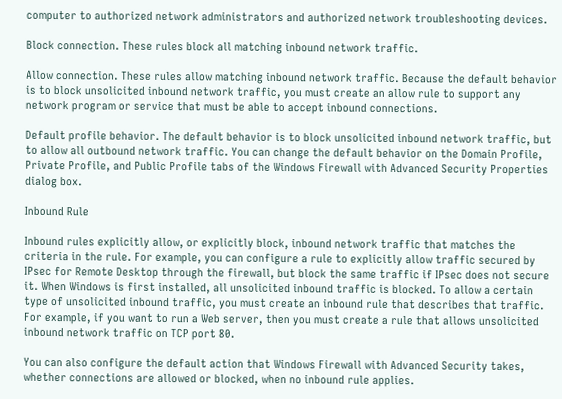computer to authorized network administrators and authorized network troubleshooting devices.

Block connection. These rules block all matching inbound network traffic.

Allow connection. These rules allow matching inbound network traffic. Because the default behavior is to block unsolicited inbound network traffic, you must create an allow rule to support any network program or service that must be able to accept inbound connections.

Default profile behavior. The default behavior is to block unsolicited inbound network traffic, but to allow all outbound network traffic. You can change the default behavior on the Domain Profile, Private Profile, and Public Profile tabs of the Windows Firewall with Advanced Security Properties dialog box.

Inbound Rule

Inbound rules explicitly allow, or explicitly block, inbound network traffic that matches the criteria in the rule. For example, you can configure a rule to explicitly allow traffic secured by IPsec for Remote Desktop through the firewall, but block the same traffic if IPsec does not secure it. When Windows is first installed, all unsolicited inbound traffic is blocked. To allow a certain type of unsolicited inbound traffic, you must create an inbound rule that describes that traffic. For example, if you want to run a Web server, then you must create a rule that allows unsolicited inbound network traffic on TCP port 80.

You can also configure the default action that Windows Firewall with Advanced Security takes, whether connections are allowed or blocked, when no inbound rule applies.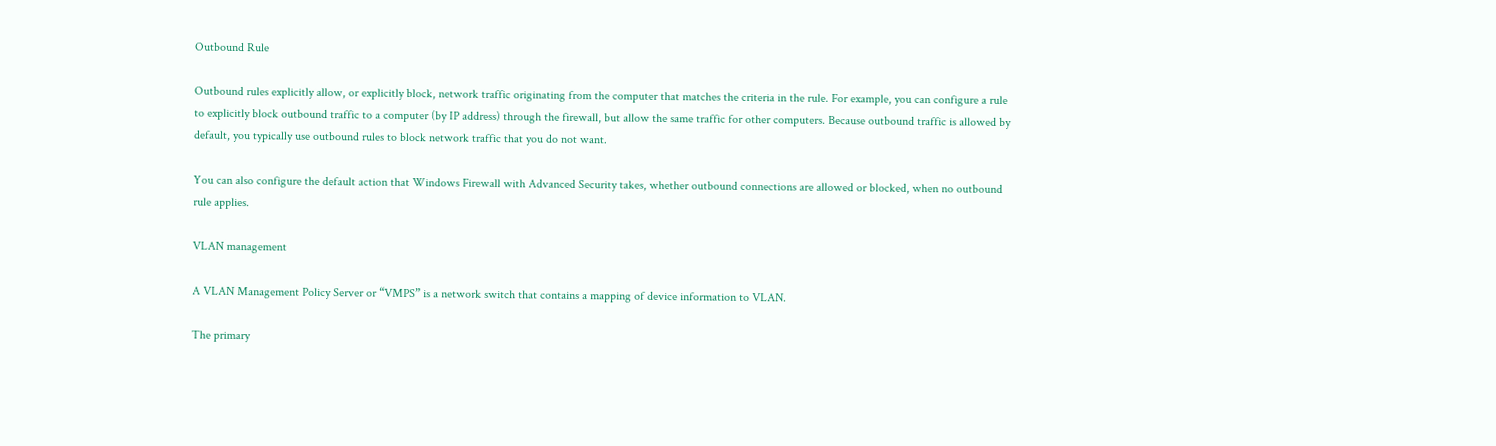Outbound Rule

Outbound rules explicitly allow, or explicitly block, network traffic originating from the computer that matches the criteria in the rule. For example, you can configure a rule to explicitly block outbound traffic to a computer (by IP address) through the firewall, but allow the same traffic for other computers. Because outbound traffic is allowed by default, you typically use outbound rules to block network traffic that you do not want.

You can also configure the default action that Windows Firewall with Advanced Security takes, whether outbound connections are allowed or blocked, when no outbound rule applies.

VLAN management

A VLAN Management Policy Server or “VMPS” is a network switch that contains a mapping of device information to VLAN.

The primary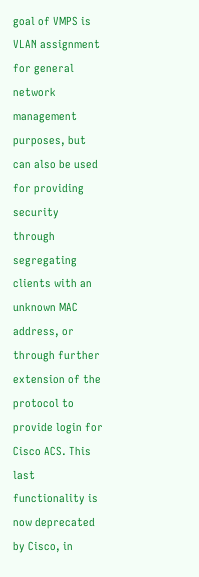goal of VMPS is VLAN assignment for general network management purposes, but can also be used for providing security through segregating clients with an unknown MAC address, or through further extension of the protocol to provide login for Cisco ACS. This last functionality is now deprecated by Cisco, in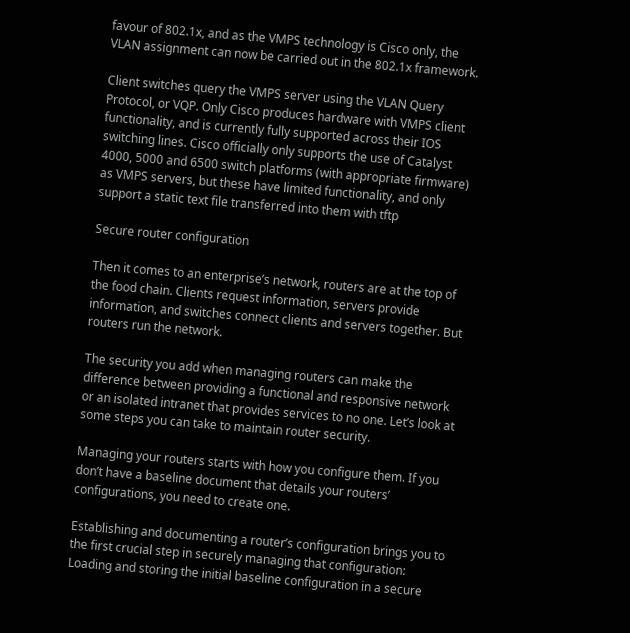favour of 802.1x, and as the VMPS technology is Cisco only, the VLAN assignment can now be carried out in the 802.1x framework.

Client switches query the VMPS server using the VLAN Query Protocol, or VQP. Only Cisco produces hardware with VMPS client functionality, and is currently fully supported across their IOS switching lines. Cisco officially only supports the use of Catalyst 4000, 5000 and 6500 switch platforms (with appropriate firmware) as VMPS servers, but these have limited functionality, and only support a static text file transferred into them with tftp

Secure router configuration

Then it comes to an enterprise’s network, routers are at the top of the food chain. Clients request information, servers provide information, and switches connect clients and servers together. But routers run the network.

The security you add when managing routers can make the difference between providing a functional and responsive network or an isolated intranet that provides services to no one. Let’s look at some steps you can take to maintain router security.

Managing your routers starts with how you configure them. If you don’t have a baseline document that details your routers’ configurations, you need to create one.

Establishing and documenting a router’s configuration brings you to the first crucial step in securely managing that configuration: Loading and storing the initial baseline configuration in a secure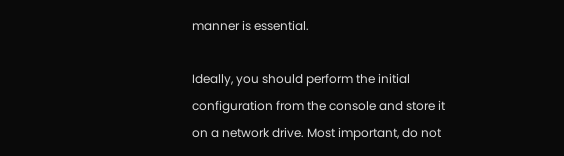manner is essential.

Ideally, you should perform the initial configuration from the console and store it on a network drive. Most important, do not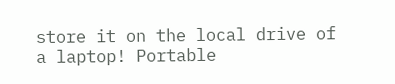store it on the local drive of a laptop! Portable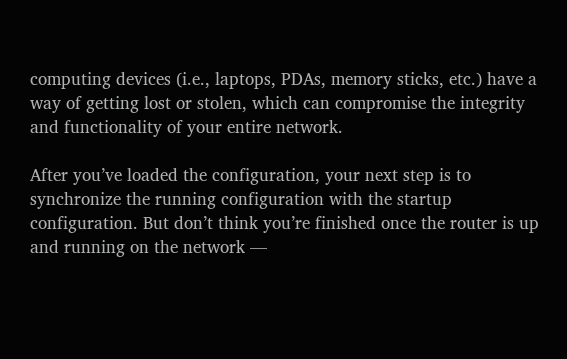computing devices (i.e., laptops, PDAs, memory sticks, etc.) have a way of getting lost or stolen, which can compromise the integrity and functionality of your entire network.

After you’ve loaded the configuration, your next step is to synchronize the running configuration with the startup configuration. But don’t think you’re finished once the router is up and running on the network —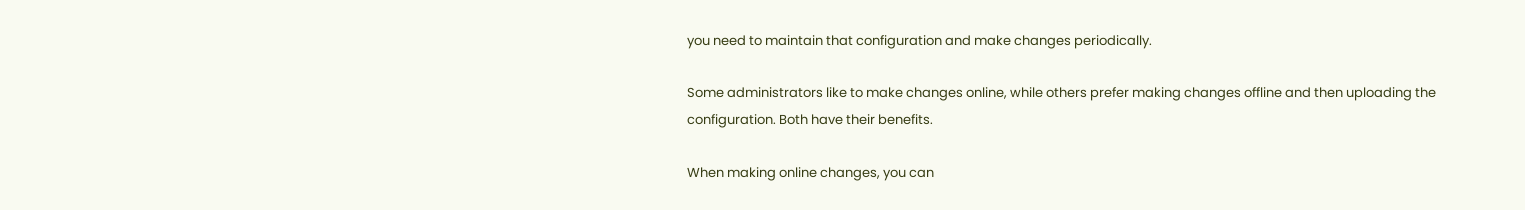you need to maintain that configuration and make changes periodically.

Some administrators like to make changes online, while others prefer making changes offline and then uploading the configuration. Both have their benefits.

When making online changes, you can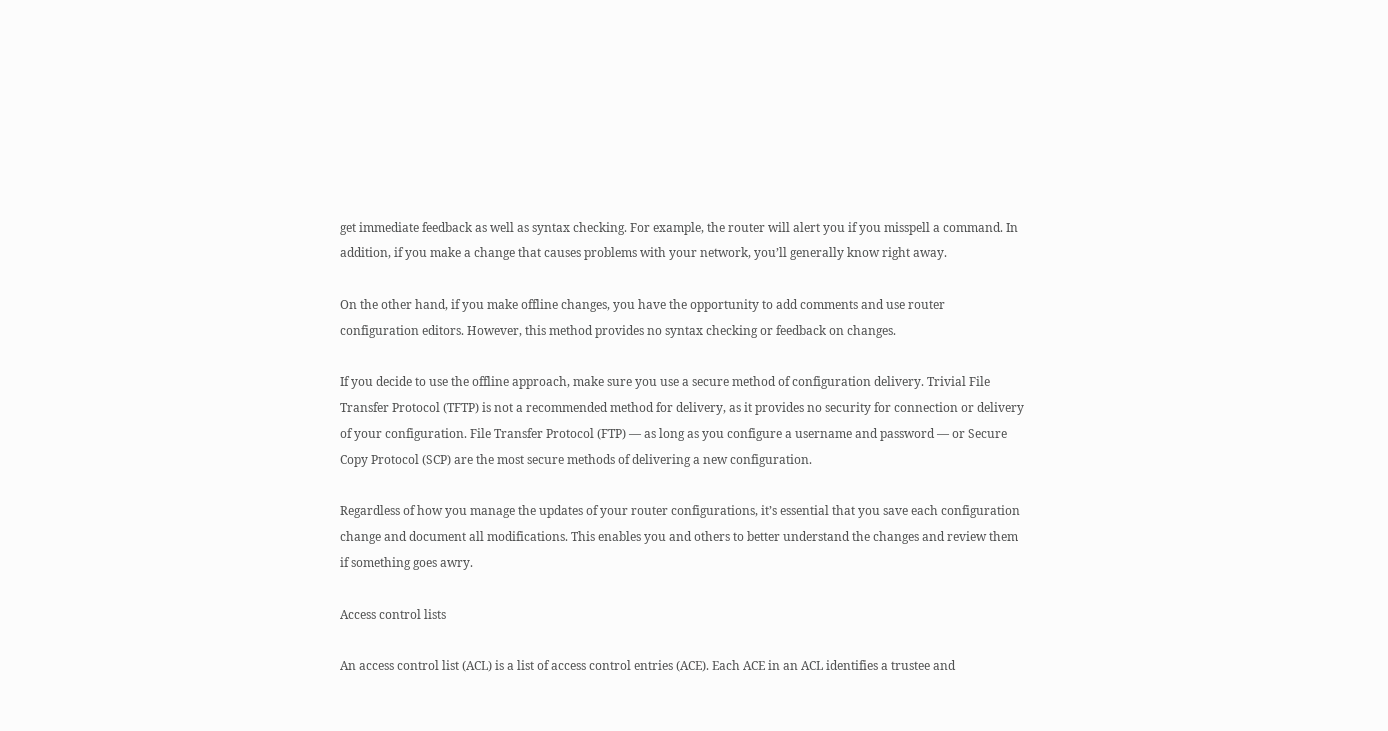get immediate feedback as well as syntax checking. For example, the router will alert you if you misspell a command. In addition, if you make a change that causes problems with your network, you’ll generally know right away.

On the other hand, if you make offline changes, you have the opportunity to add comments and use router configuration editors. However, this method provides no syntax checking or feedback on changes.

If you decide to use the offline approach, make sure you use a secure method of configuration delivery. Trivial File Transfer Protocol (TFTP) is not a recommended method for delivery, as it provides no security for connection or delivery of your configuration. File Transfer Protocol (FTP) — as long as you configure a username and password — or Secure Copy Protocol (SCP) are the most secure methods of delivering a new configuration.

Regardless of how you manage the updates of your router configurations, it’s essential that you save each configuration change and document all modifications. This enables you and others to better understand the changes and review them if something goes awry.

Access control lists

An access control list (ACL) is a list of access control entries (ACE). Each ACE in an ACL identifies a trustee and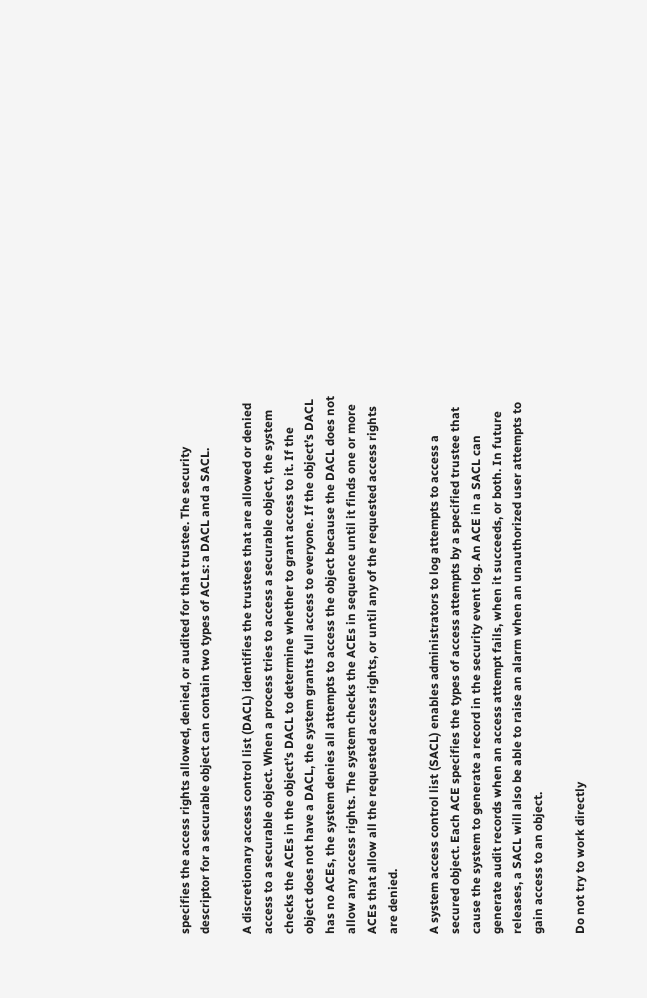specifies the access rights allowed, denied, or audited for that trustee. The security descriptor for a securable object can contain two types of ACLs: a DACL and a SACL.

A discretionary access control list (DACL) identifies the trustees that are allowed or denied access to a securable object. When a process tries to access a securable object, the system checks the ACEs in the object’s DACL to determine whether to grant access to it. If the object does not have a DACL, the system grants full access to everyone. If the object’s DACL has no ACEs, the system denies all attempts to access the object because the DACL does not allow any access rights. The system checks the ACEs in sequence until it finds one or more ACEs that allow all the requested access rights, or until any of the requested access rights are denied.

A system access control list (SACL) enables administrators to log attempts to access a secured object. Each ACE specifies the types of access attempts by a specified trustee that cause the system to generate a record in the security event log. An ACE in a SACL can generate audit records when an access attempt fails, when it succeeds, or both. In future releases, a SACL will also be able to raise an alarm when an unauthorized user attempts to gain access to an object.

Do not try to work directly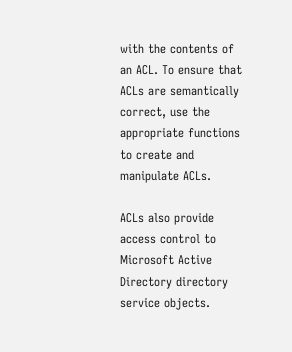with the contents of an ACL. To ensure that ACLs are semantically correct, use the appropriate functions to create and manipulate ACLs.

ACLs also provide access control to Microsoft Active Directory directory service objects.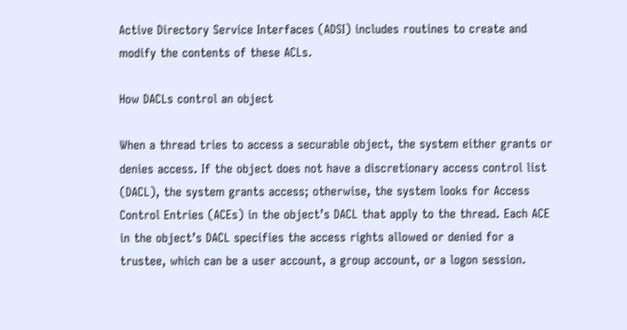Active Directory Service Interfaces (ADSI) includes routines to create and modify the contents of these ACLs.

How DACLs control an object

When a thread tries to access a securable object, the system either grants or denies access. If the object does not have a discretionary access control list (DACL), the system grants access; otherwise, the system looks for Access Control Entries (ACEs) in the object’s DACL that apply to the thread. Each ACE in the object’s DACL specifies the access rights allowed or denied for a trustee, which can be a user account, a group account, or a logon session.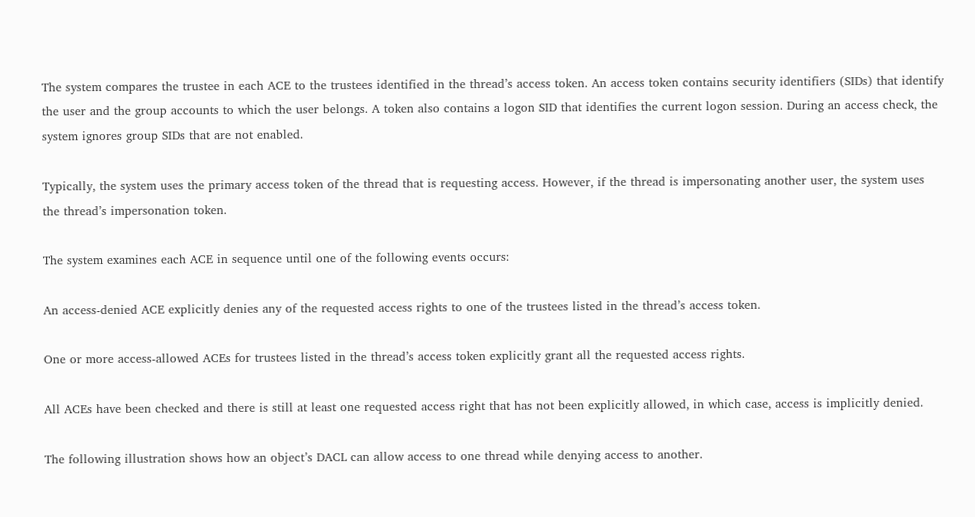The system compares the trustee in each ACE to the trustees identified in the thread’s access token. An access token contains security identifiers (SIDs) that identify the user and the group accounts to which the user belongs. A token also contains a logon SID that identifies the current logon session. During an access check, the system ignores group SIDs that are not enabled.

Typically, the system uses the primary access token of the thread that is requesting access. However, if the thread is impersonating another user, the system uses the thread’s impersonation token.

The system examines each ACE in sequence until one of the following events occurs:

An access-denied ACE explicitly denies any of the requested access rights to one of the trustees listed in the thread’s access token.

One or more access-allowed ACEs for trustees listed in the thread’s access token explicitly grant all the requested access rights.

All ACEs have been checked and there is still at least one requested access right that has not been explicitly allowed, in which case, access is implicitly denied.

The following illustration shows how an object’s DACL can allow access to one thread while denying access to another.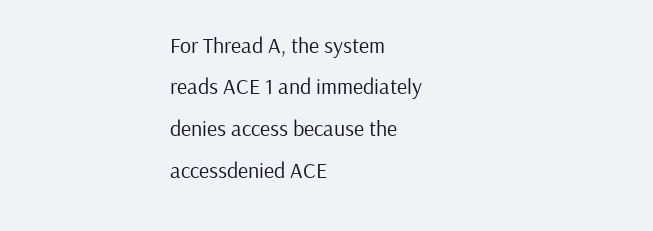For Thread A, the system reads ACE 1 and immediately denies access because the accessdenied ACE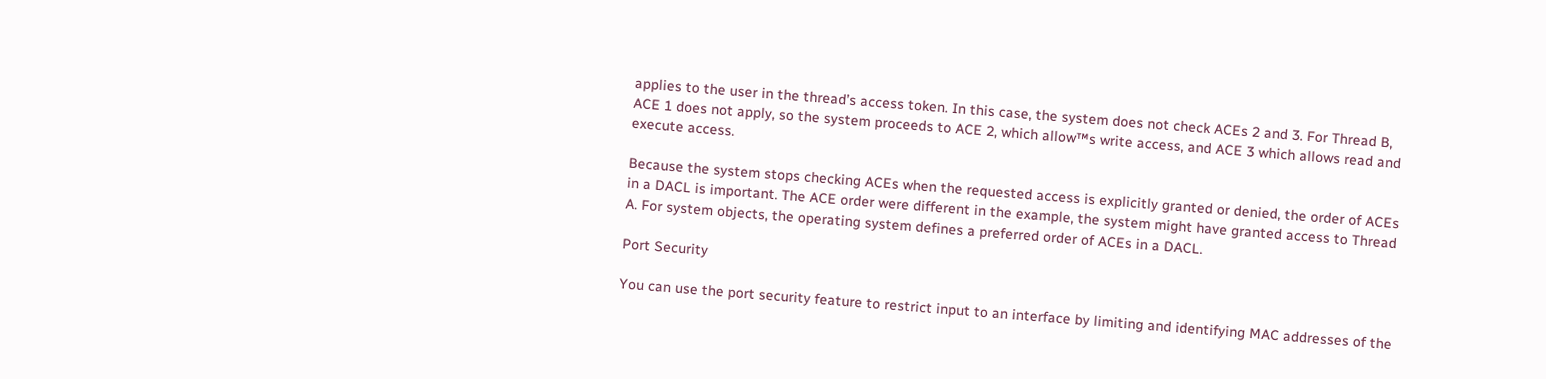applies to the user in the thread’s access token. In this case, the system does not check ACEs 2 and 3. For Thread B, ACE 1 does not apply, so the system proceeds to ACE 2, which allow™s write access, and ACE 3 which allows read and execute access.

Because the system stops checking ACEs when the requested access is explicitly granted or denied, the order of ACEs in a DACL is important. The ACE order were different in the example, the system might have granted access to Thread A. For system objects, the operating system defines a preferred order of ACEs in a DACL.

Port Security

You can use the port security feature to restrict input to an interface by limiting and identifying MAC addresses of the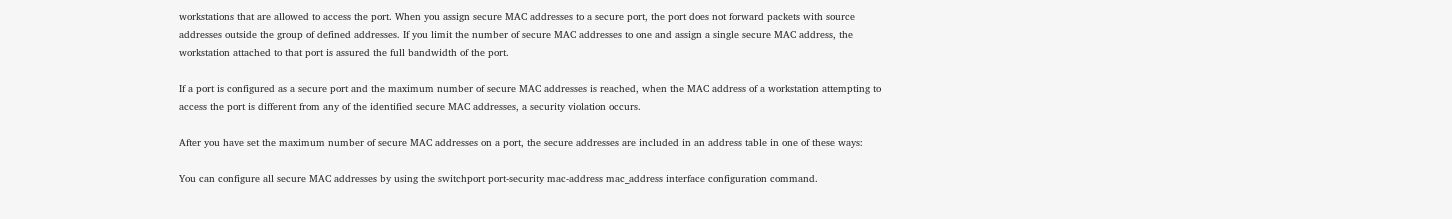workstations that are allowed to access the port. When you assign secure MAC addresses to a secure port, the port does not forward packets with source addresses outside the group of defined addresses. If you limit the number of secure MAC addresses to one and assign a single secure MAC address, the workstation attached to that port is assured the full bandwidth of the port.

If a port is configured as a secure port and the maximum number of secure MAC addresses is reached, when the MAC address of a workstation attempting to access the port is different from any of the identified secure MAC addresses, a security violation occurs.

After you have set the maximum number of secure MAC addresses on a port, the secure addresses are included in an address table in one of these ways:

You can configure all secure MAC addresses by using the switchport port-security mac-address mac_address interface configuration command.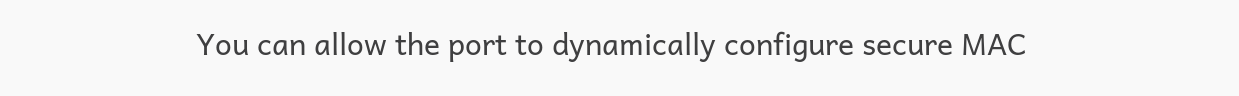You can allow the port to dynamically configure secure MAC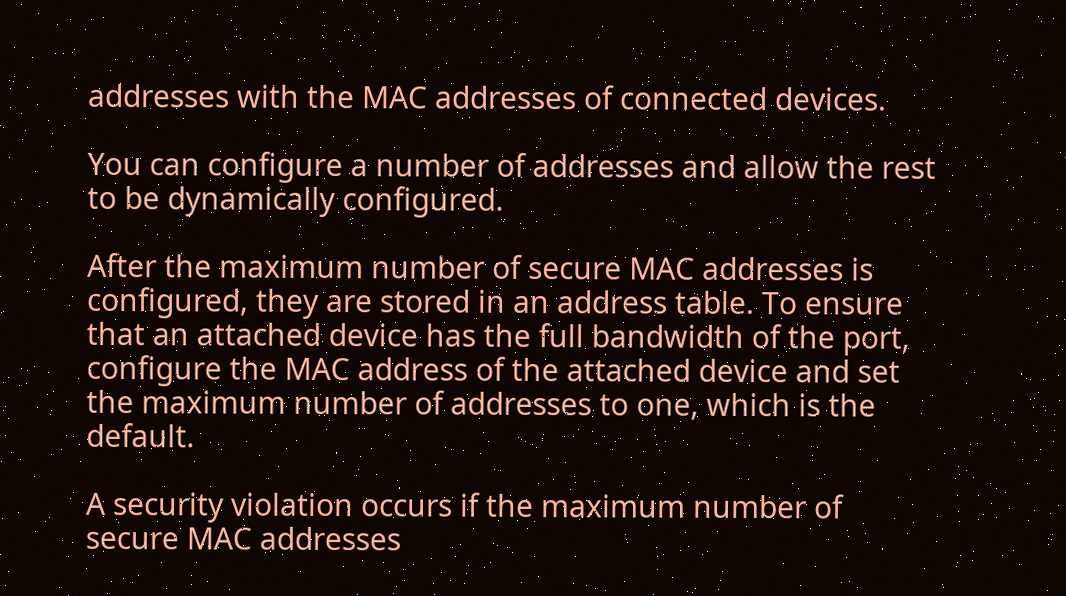addresses with the MAC addresses of connected devices.

You can configure a number of addresses and allow the rest to be dynamically configured.

After the maximum number of secure MAC addresses is configured, they are stored in an address table. To ensure that an attached device has the full bandwidth of the port, configure the MAC address of the attached device and set the maximum number of addresses to one, which is the default.

A security violation occurs if the maximum number of secure MAC addresses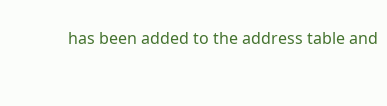has been added to the address table and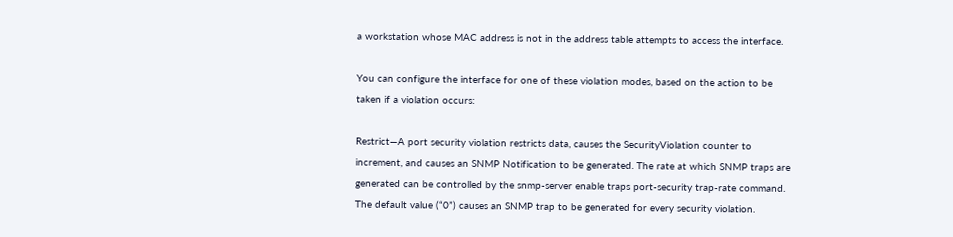a workstation whose MAC address is not in the address table attempts to access the interface.

You can configure the interface for one of these violation modes, based on the action to be taken if a violation occurs:

Restrict—A port security violation restricts data, causes the SecurityViolation counter to increment, and causes an SNMP Notification to be generated. The rate at which SNMP traps are generated can be controlled by the snmp-server enable traps port-security trap-rate command. The default value (“0”) causes an SNMP trap to be generated for every security violation.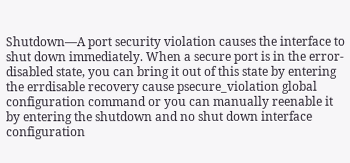Shutdown—A port security violation causes the interface to shut down immediately. When a secure port is in the error-disabled state, you can bring it out of this state by entering the errdisable recovery cause psecure_violation global configuration command or you can manually reenable it by entering the shutdown and no shut down interface configuration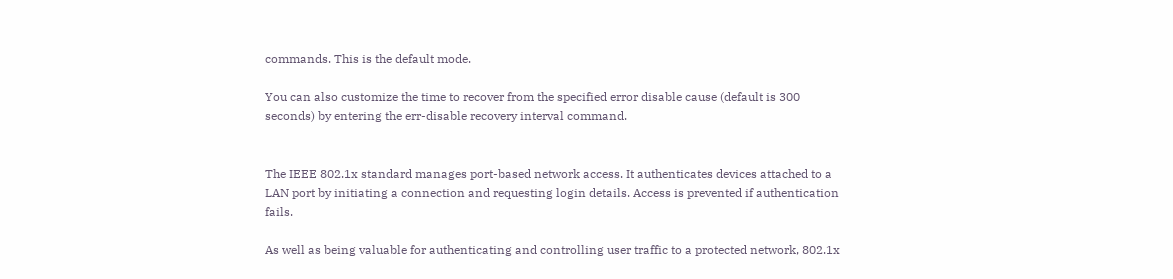commands. This is the default mode.

You can also customize the time to recover from the specified error disable cause (default is 300 seconds) by entering the err-disable recovery interval command.


The IEEE 802.1x standard manages port-based network access. It authenticates devices attached to a LAN port by initiating a connection and requesting login details. Access is prevented if authentication fails.

As well as being valuable for authenticating and controlling user traffic to a protected network, 802.1x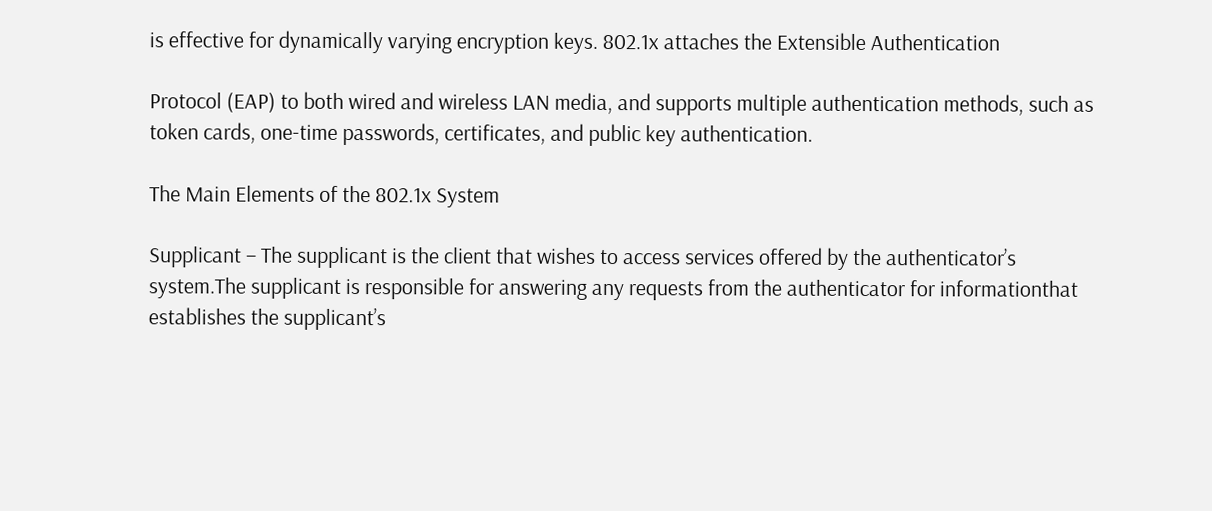is effective for dynamically varying encryption keys. 802.1x attaches the Extensible Authentication

Protocol (EAP) to both wired and wireless LAN media, and supports multiple authentication methods, such as token cards, one-time passwords, certificates, and public key authentication.

The Main Elements of the 802.1x System

Supplicant – The supplicant is the client that wishes to access services offered by the authenticator’s system.The supplicant is responsible for answering any requests from the authenticator for informationthat establishes the supplicant’s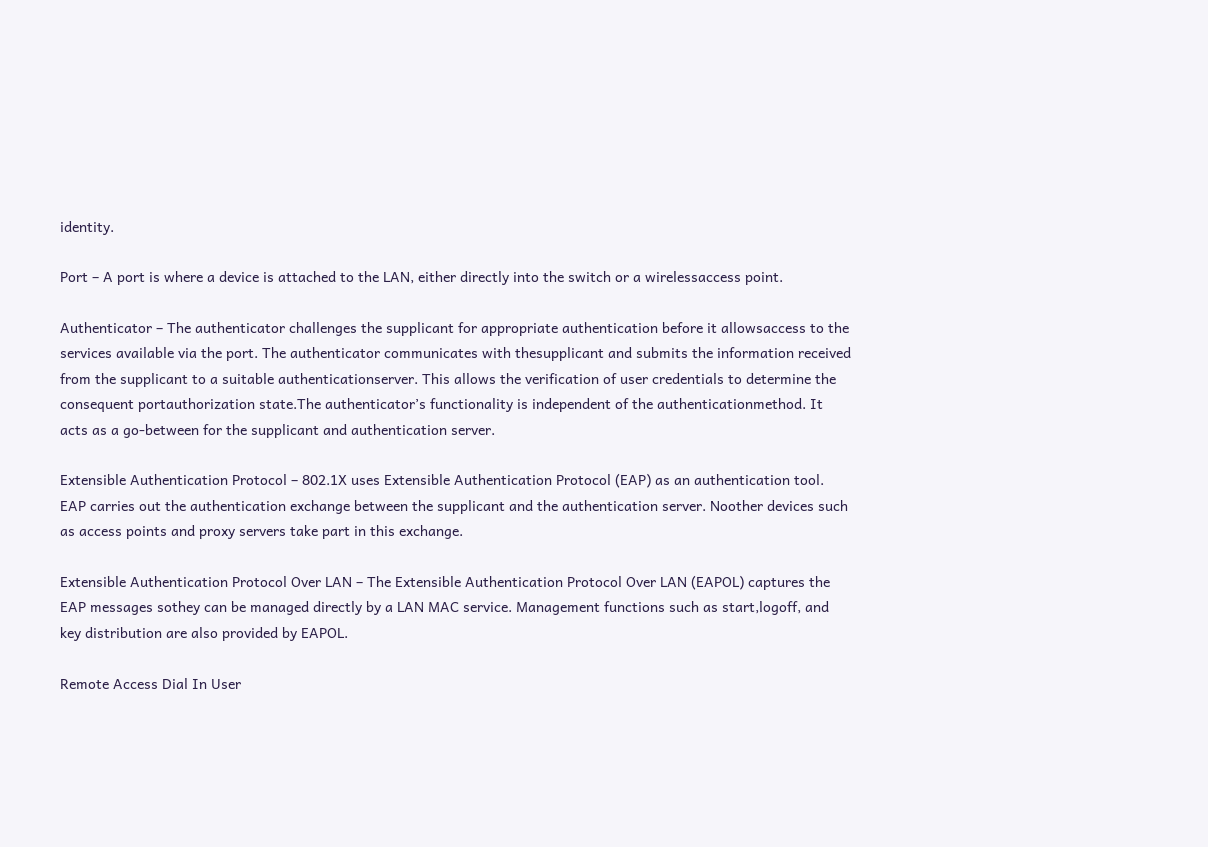identity.

Port – A port is where a device is attached to the LAN, either directly into the switch or a wirelessaccess point.

Authenticator – The authenticator challenges the supplicant for appropriate authentication before it allowsaccess to the services available via the port. The authenticator communicates with thesupplicant and submits the information received from the supplicant to a suitable authenticationserver. This allows the verification of user credentials to determine the consequent portauthorization state.The authenticator’s functionality is independent of the authenticationmethod. It acts as a go-between for the supplicant and authentication server.

Extensible Authentication Protocol – 802.1X uses Extensible Authentication Protocol (EAP) as an authentication tool. EAP carries out the authentication exchange between the supplicant and the authentication server. Noother devices such as access points and proxy servers take part in this exchange.

Extensible Authentication Protocol Over LAN – The Extensible Authentication Protocol Over LAN (EAPOL) captures the EAP messages sothey can be managed directly by a LAN MAC service. Management functions such as start,logoff, and key distribution are also provided by EAPOL.

Remote Access Dial In User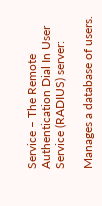Service – The Remote Authentication Dial In User Service (RADIUS) server:

Manages a database of users.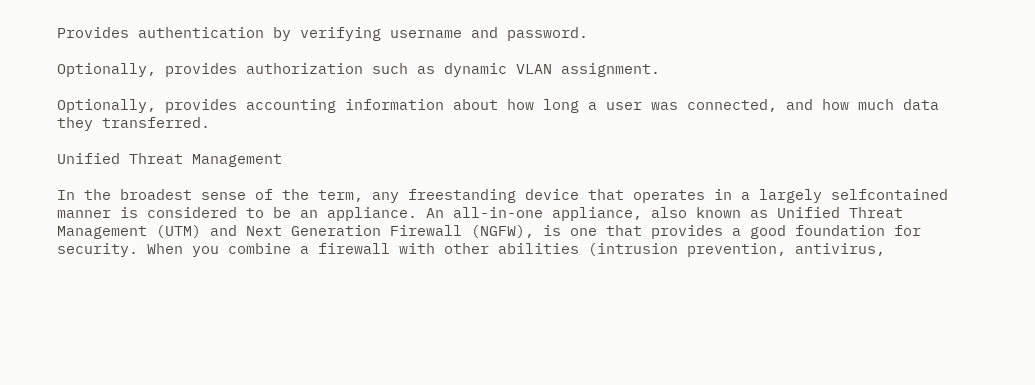Provides authentication by verifying username and password.

Optionally, provides authorization such as dynamic VLAN assignment.

Optionally, provides accounting information about how long a user was connected, and how much data they transferred.

Unified Threat Management

In the broadest sense of the term, any freestanding device that operates in a largely selfcontained manner is considered to be an appliance. An all-in-one appliance, also known as Unified Threat Management (UTM) and Next Generation Firewall (NGFW), is one that provides a good foundation for security. When you combine a firewall with other abilities (intrusion prevention, antivirus,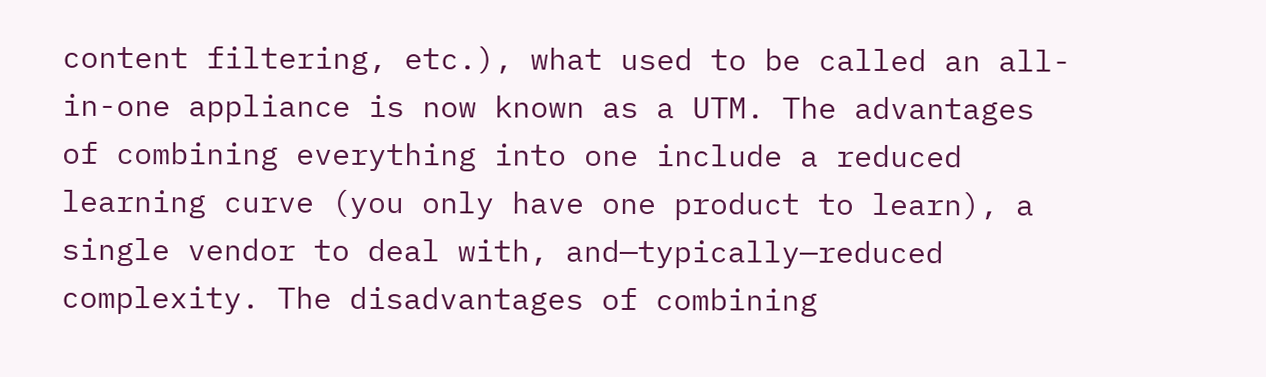content filtering, etc.), what used to be called an all-in-one appliance is now known as a UTM. The advantages of combining everything into one include a reduced learning curve (you only have one product to learn), a single vendor to deal with, and—typically—reduced complexity. The disadvantages of combining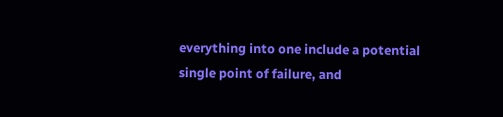everything into one include a potential single point of failure, and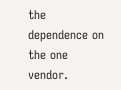the dependence on the one vendor.